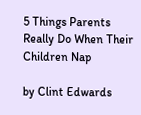5 Things Parents Really Do When Their Children Nap

by Clint Edwards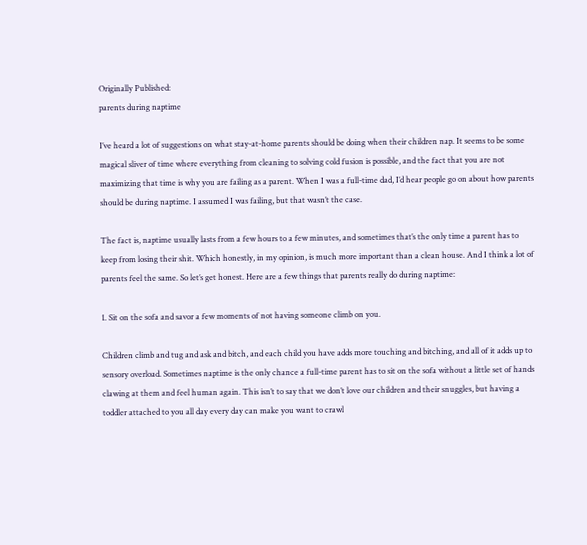Originally Published:
parents during naptime

I’ve heard a lot of suggestions on what stay-at-home parents should be doing when their children nap. It seems to be some magical sliver of time where everything from cleaning to solving cold fusion is possible, and the fact that you are not maximizing that time is why you are failing as a parent. When I was a full-time dad, I’d hear people go on about how parents should be during naptime. I assumed I was failing, but that wasn’t the case.

The fact is, naptime usually lasts from a few hours to a few minutes, and sometimes that’s the only time a parent has to keep from losing their shit. Which honestly, in my opinion, is much more important than a clean house. And I think a lot of parents feel the same. So let’s get honest. Here are a few things that parents really do during naptime:

1. Sit on the sofa and savor a few moments of not having someone climb on you.

Children climb and tug and ask and bitch, and each child you have adds more touching and bitching, and all of it adds up to sensory overload. Sometimes naptime is the only chance a full-time parent has to sit on the sofa without a little set of hands clawing at them and feel human again. This isn’t to say that we don’t love our children and their snuggles, but having a toddler attached to you all day every day can make you want to crawl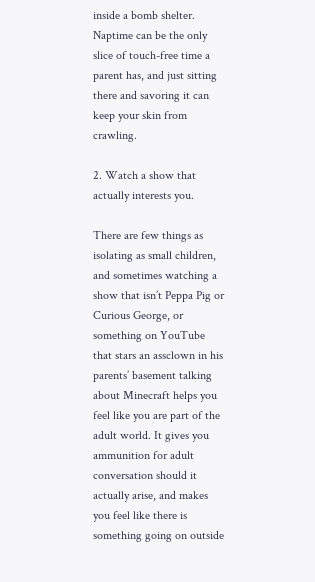inside a bomb shelter. Naptime can be the only slice of touch-free time a parent has, and just sitting there and savoring it can keep your skin from crawling.

2. Watch a show that actually interests you.

There are few things as isolating as small children, and sometimes watching a show that isn’t Peppa Pig or Curious George, or something on YouTube that stars an assclown in his parents’ basement talking about Minecraft helps you feel like you are part of the adult world. It gives you ammunition for adult conversation should it actually arise, and makes you feel like there is something going on outside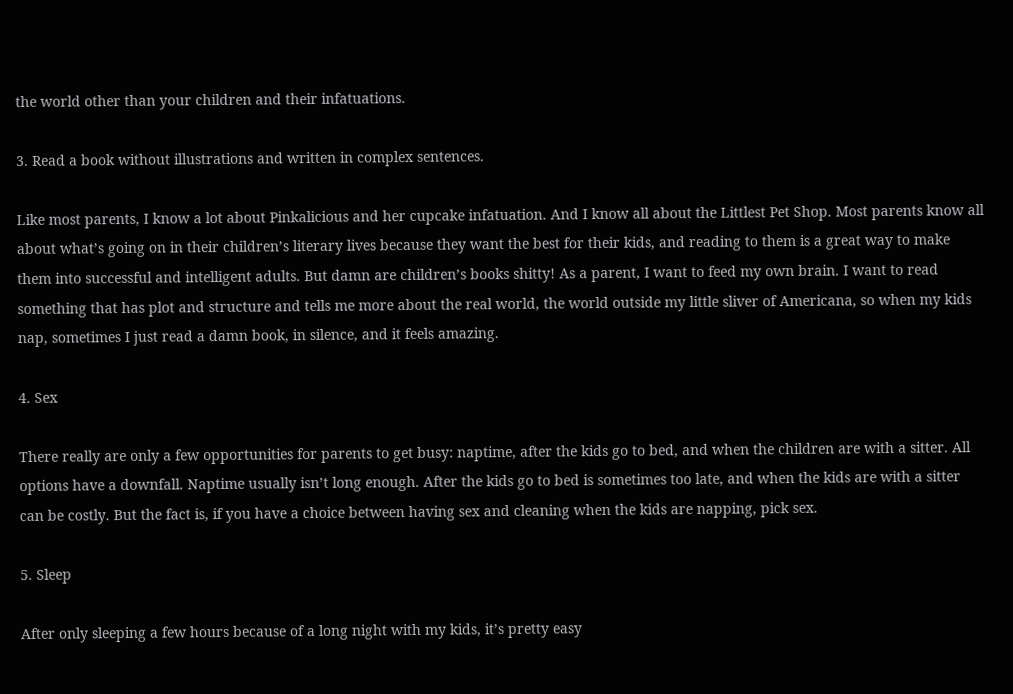the world other than your children and their infatuations.

3. Read a book without illustrations and written in complex sentences.

Like most parents, I know a lot about Pinkalicious and her cupcake infatuation. And I know all about the Littlest Pet Shop. Most parents know all about what’s going on in their children’s literary lives because they want the best for their kids, and reading to them is a great way to make them into successful and intelligent adults. But damn are children’s books shitty! As a parent, I want to feed my own brain. I want to read something that has plot and structure and tells me more about the real world, the world outside my little sliver of Americana, so when my kids nap, sometimes I just read a damn book, in silence, and it feels amazing.

4. Sex

There really are only a few opportunities for parents to get busy: naptime, after the kids go to bed, and when the children are with a sitter. All options have a downfall. Naptime usually isn’t long enough. After the kids go to bed is sometimes too late, and when the kids are with a sitter can be costly. But the fact is, if you have a choice between having sex and cleaning when the kids are napping, pick sex.

5. Sleep

After only sleeping a few hours because of a long night with my kids, it’s pretty easy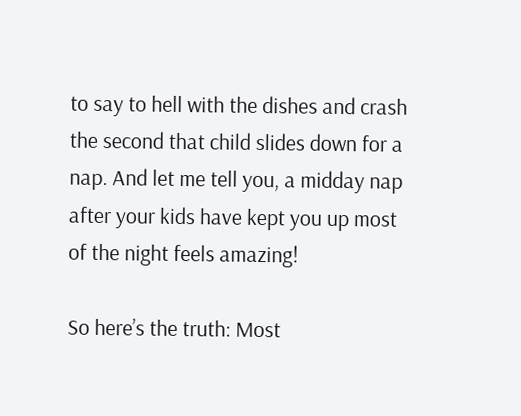to say to hell with the dishes and crash the second that child slides down for a nap. And let me tell you, a midday nap after your kids have kept you up most of the night feels amazing!

So here’s the truth: Most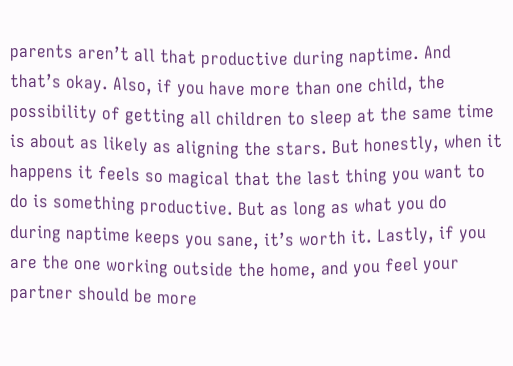parents aren’t all that productive during naptime. And that’s okay. Also, if you have more than one child, the possibility of getting all children to sleep at the same time is about as likely as aligning the stars. But honestly, when it happens it feels so magical that the last thing you want to do is something productive. But as long as what you do during naptime keeps you sane, it’s worth it. Lastly, if you are the one working outside the home, and you feel your partner should be more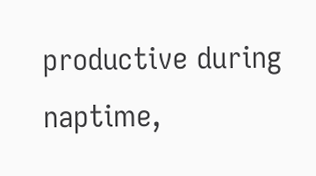productive during naptime,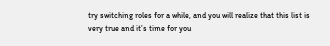try switching roles for a while, and you will realize that this list is very true and it’s time for you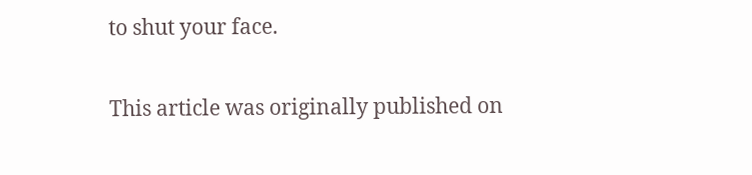to shut your face.

This article was originally published on